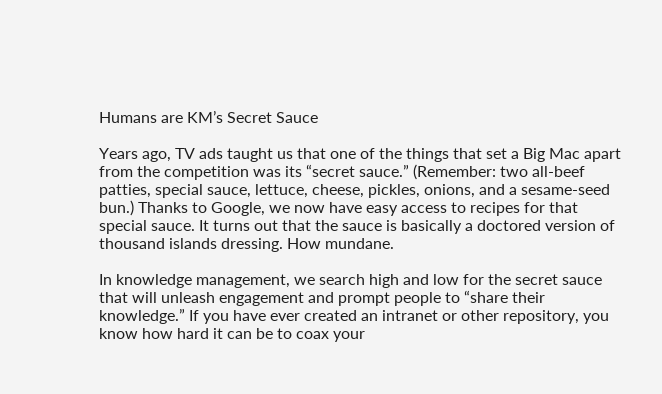Humans are KM’s Secret Sauce

Years ago, TV ads taught us that one of the things that set a Big Mac apart from the competition was its “secret sauce.” (Remember: two all-beef patties, special sauce, lettuce, cheese, pickles, onions, and a sesame-seed bun.) Thanks to Google, we now have easy access to recipes for that special sauce. It turns out that the sauce is basically a doctored version of thousand islands dressing. How mundane.

In knowledge management, we search high and low for the secret sauce that will unleash engagement and prompt people to “share their knowledge.” If you have ever created an intranet or other repository, you know how hard it can be to coax your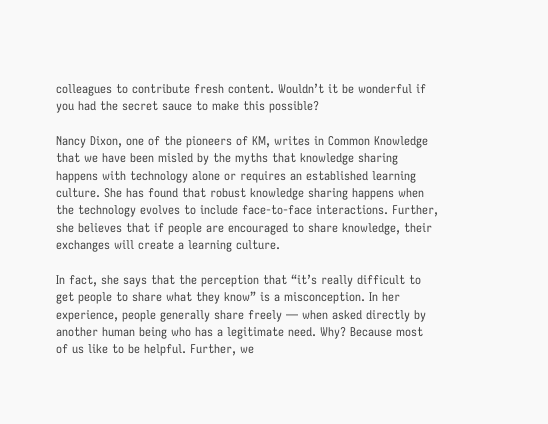colleagues to contribute fresh content. Wouldn’t it be wonderful if you had the secret sauce to make this possible?

Nancy Dixon, one of the pioneers of KM, writes in Common Knowledge that we have been misled by the myths that knowledge sharing happens with technology alone or requires an established learning culture. She has found that robust knowledge sharing happens when the technology evolves to include face-to-face interactions. Further, she believes that if people are encouraged to share knowledge, their exchanges will create a learning culture.

In fact, she says that the perception that “it’s really difficult to get people to share what they know” is a misconception. In her experience, people generally share freely — when asked directly by another human being who has a legitimate need. Why? Because most of us like to be helpful. Further, we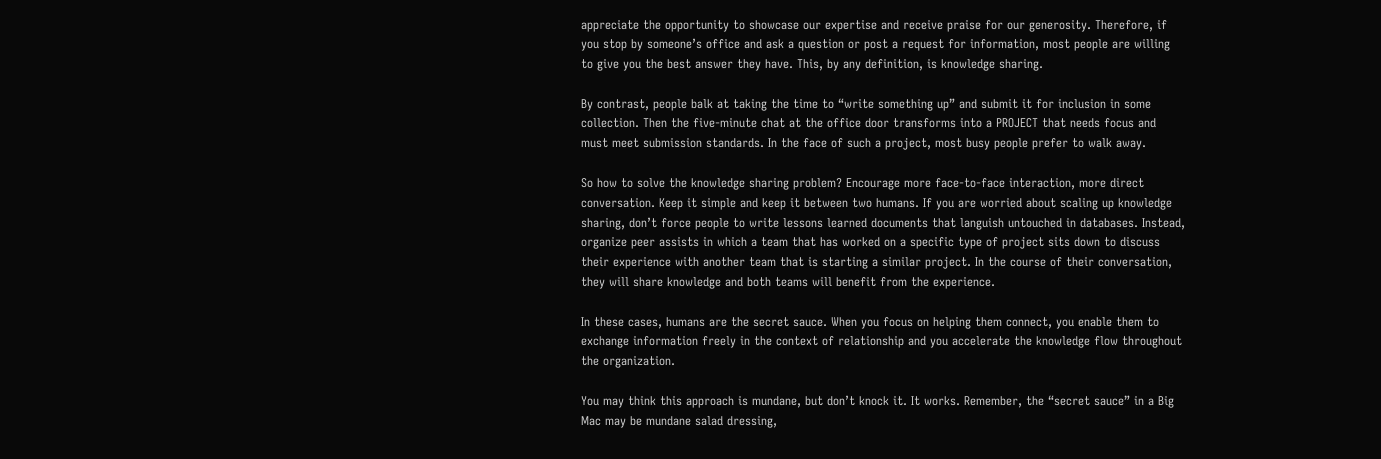appreciate the opportunity to showcase our expertise and receive praise for our generosity. Therefore, if you stop by someone’s office and ask a question or post a request for information, most people are willing to give you the best answer they have. This, by any definition, is knowledge sharing.

By contrast, people balk at taking the time to “write something up” and submit it for inclusion in some collection. Then the five-minute chat at the office door transforms into a PROJECT that needs focus and must meet submission standards. In the face of such a project, most busy people prefer to walk away.

So how to solve the knowledge sharing problem? Encourage more face-to-face interaction, more direct conversation. Keep it simple and keep it between two humans. If you are worried about scaling up knowledge sharing, don’t force people to write lessons learned documents that languish untouched in databases. Instead, organize peer assists in which a team that has worked on a specific type of project sits down to discuss their experience with another team that is starting a similar project. In the course of their conversation, they will share knowledge and both teams will benefit from the experience.

In these cases, humans are the secret sauce. When you focus on helping them connect, you enable them to exchange information freely in the context of relationship and you accelerate the knowledge flow throughout the organization.

You may think this approach is mundane, but don’t knock it. It works. Remember, the “secret sauce” in a Big Mac may be mundane salad dressing,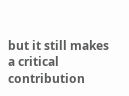but it still makes a critical contribution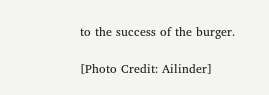to the success of the burger.

[Photo Credit: Ailinder]